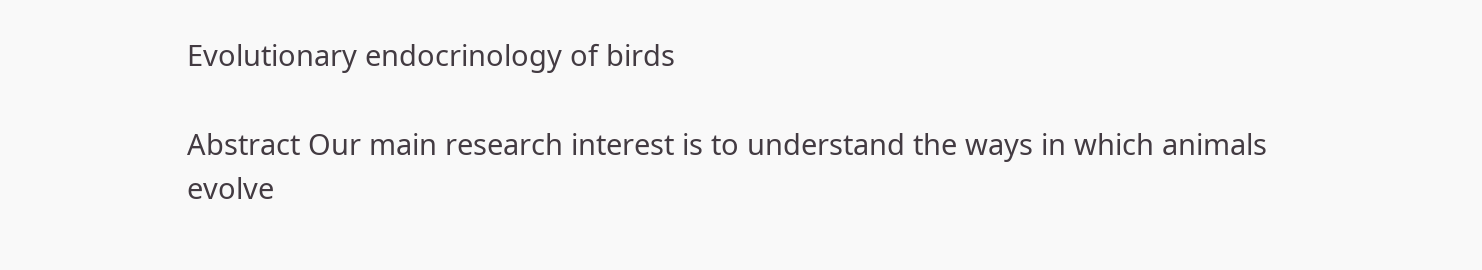Evolutionary endocrinology of birds

Abstract Our main research interest is to understand the ways in which animals evolve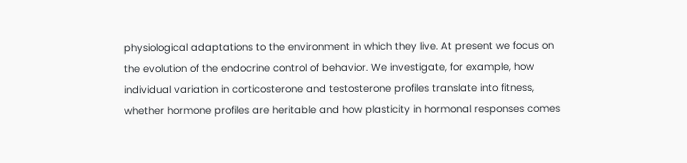physiological adaptations to the environment in which they live. At present we focus on the evolution of the endocrine control of behavior. We investigate, for example, how individual variation in corticosterone and testosterone profiles translate into fitness, whether hormone profiles are heritable and how plasticity in hormonal responses comes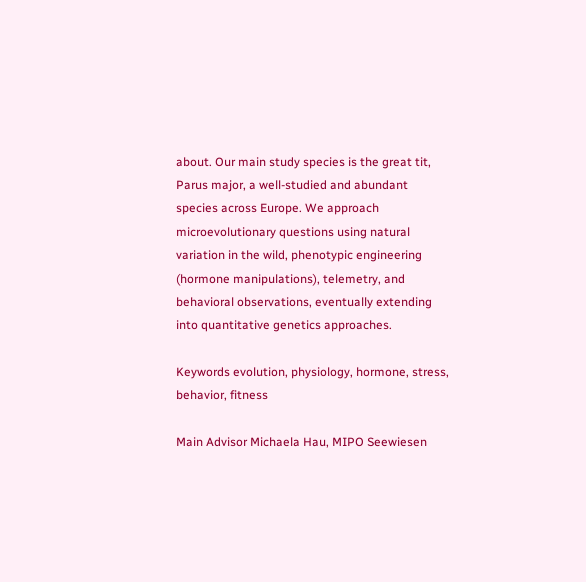about. Our main study species is the great tit, Parus major, a well-studied and abundant species across Europe. We approach microevolutionary questions using natural variation in the wild, phenotypic engineering (hormone manipulations), telemetry, and behavioral observations, eventually extending into quantitative genetics approaches.

Keywords evolution, physiology, hormone, stress, behavior, fitness

Main Advisor Michaela Hau, MIPO Seewiesen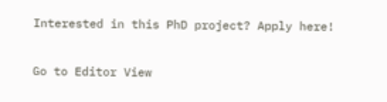Interested in this PhD project? Apply here!

Go to Editor View